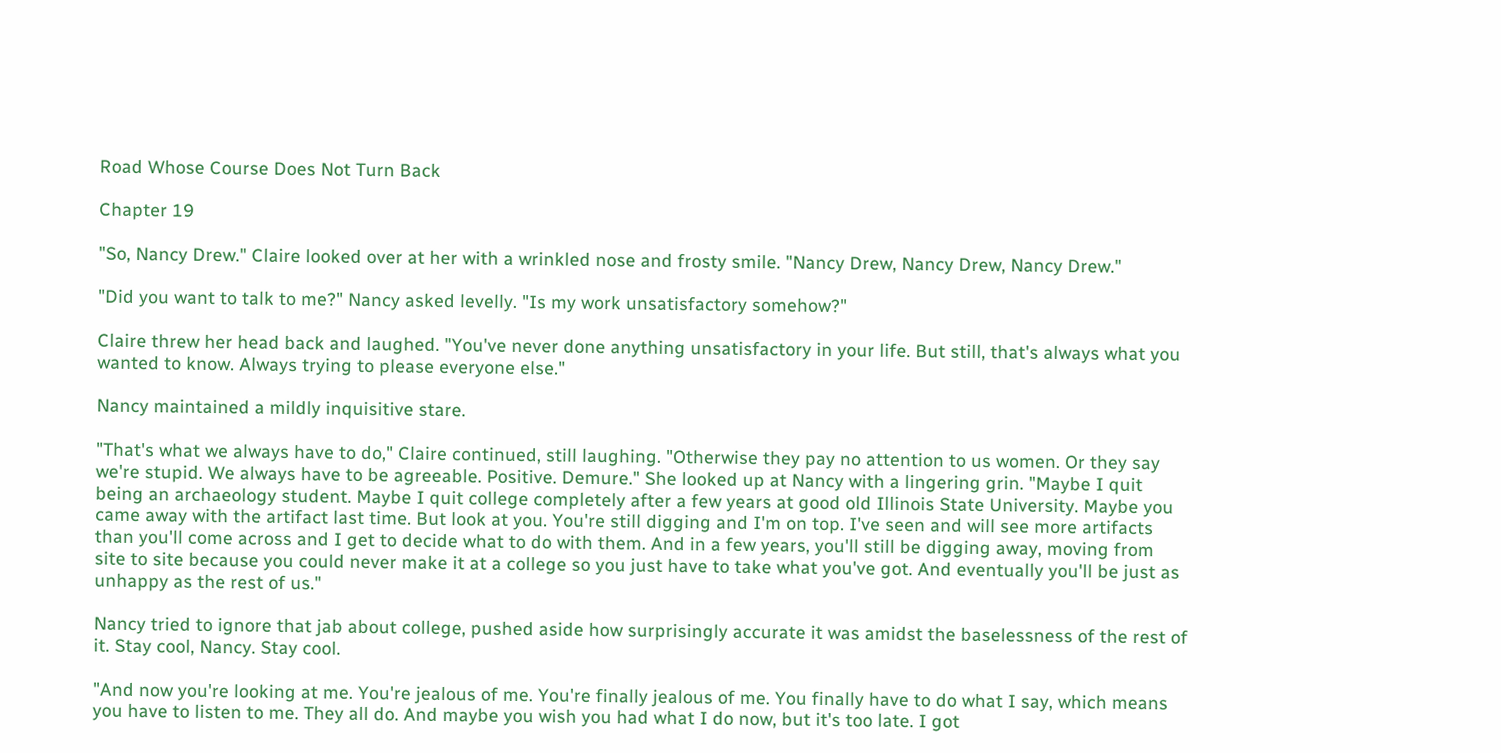Road Whose Course Does Not Turn Back

Chapter 19

"So, Nancy Drew." Claire looked over at her with a wrinkled nose and frosty smile. "Nancy Drew, Nancy Drew, Nancy Drew."

"Did you want to talk to me?" Nancy asked levelly. "Is my work unsatisfactory somehow?"

Claire threw her head back and laughed. "You've never done anything unsatisfactory in your life. But still, that's always what you wanted to know. Always trying to please everyone else."

Nancy maintained a mildly inquisitive stare.

"That's what we always have to do," Claire continued, still laughing. "Otherwise they pay no attention to us women. Or they say we're stupid. We always have to be agreeable. Positive. Demure." She looked up at Nancy with a lingering grin. "Maybe I quit being an archaeology student. Maybe I quit college completely after a few years at good old Illinois State University. Maybe you came away with the artifact last time. But look at you. You're still digging and I'm on top. I've seen and will see more artifacts than you'll come across and I get to decide what to do with them. And in a few years, you'll still be digging away, moving from site to site because you could never make it at a college so you just have to take what you've got. And eventually you'll be just as unhappy as the rest of us."

Nancy tried to ignore that jab about college, pushed aside how surprisingly accurate it was amidst the baselessness of the rest of it. Stay cool, Nancy. Stay cool.

"And now you're looking at me. You're jealous of me. You're finally jealous of me. You finally have to do what I say, which means you have to listen to me. They all do. And maybe you wish you had what I do now, but it's too late. I got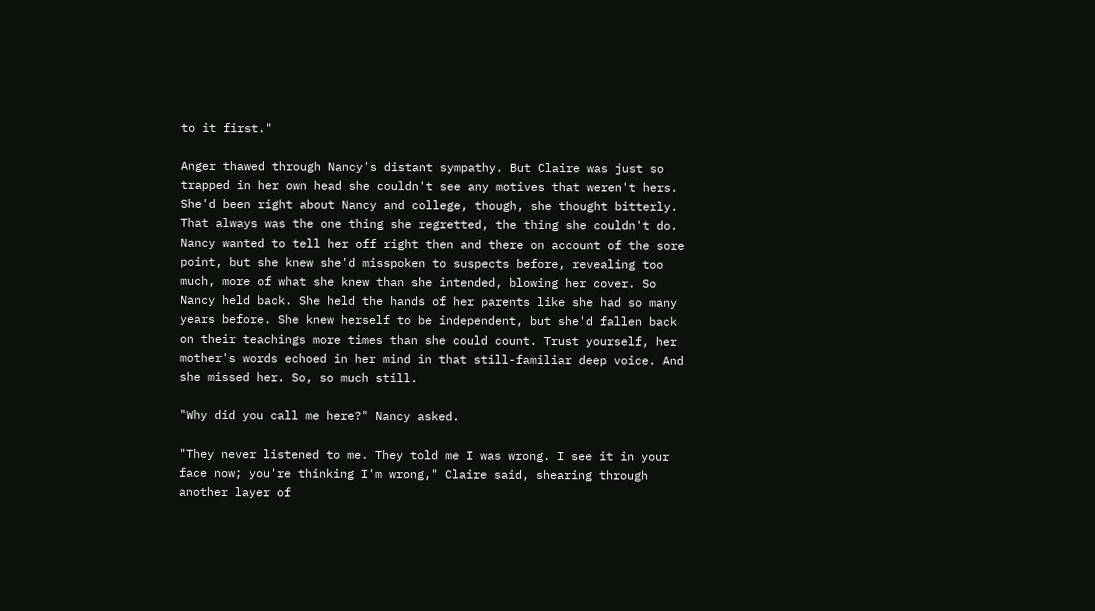to it first."

Anger thawed through Nancy's distant sympathy. But Claire was just so trapped in her own head she couldn't see any motives that weren't hers. She'd been right about Nancy and college, though, she thought bitterly. That always was the one thing she regretted, the thing she couldn't do. Nancy wanted to tell her off right then and there on account of the sore point, but she knew she'd misspoken to suspects before, revealing too much, more of what she knew than she intended, blowing her cover. So Nancy held back. She held the hands of her parents like she had so many years before. She knew herself to be independent, but she'd fallen back on their teachings more times than she could count. Trust yourself, her mother's words echoed in her mind in that still-familiar deep voice. And she missed her. So, so much still.

"Why did you call me here?" Nancy asked.

"They never listened to me. They told me I was wrong. I see it in your face now; you're thinking I'm wrong," Claire said, shearing through another layer of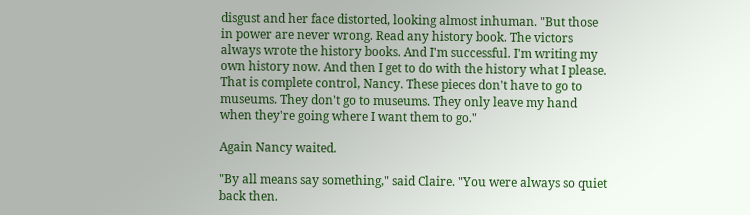disgust and her face distorted, looking almost inhuman. "But those in power are never wrong. Read any history book. The victors always wrote the history books. And I'm successful. I'm writing my own history now. And then I get to do with the history what I please. That is complete control, Nancy. These pieces don't have to go to museums. They don't go to museums. They only leave my hand when they're going where I want them to go."

Again Nancy waited.

"By all means say something," said Claire. "You were always so quiet back then.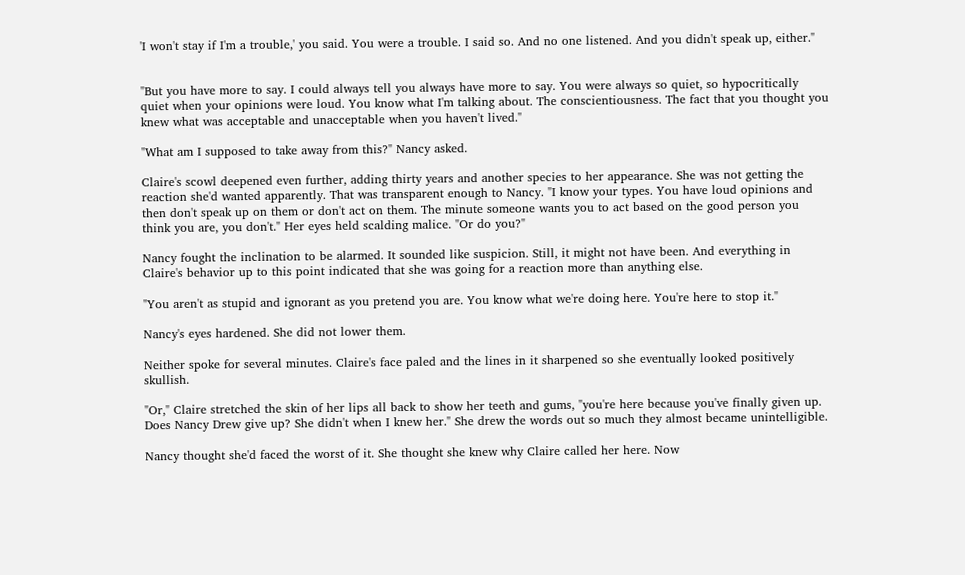'I won't stay if I'm a trouble,' you said. You were a trouble. I said so. And no one listened. And you didn't speak up, either."


"But you have more to say. I could always tell you always have more to say. You were always so quiet, so hypocritically quiet when your opinions were loud. You know what I'm talking about. The conscientiousness. The fact that you thought you knew what was acceptable and unacceptable when you haven't lived."

"What am I supposed to take away from this?" Nancy asked.

Claire's scowl deepened even further, adding thirty years and another species to her appearance. She was not getting the reaction she'd wanted apparently. That was transparent enough to Nancy. "I know your types. You have loud opinions and then don't speak up on them or don't act on them. The minute someone wants you to act based on the good person you think you are, you don't." Her eyes held scalding malice. "Or do you?"

Nancy fought the inclination to be alarmed. It sounded like suspicion. Still, it might not have been. And everything in Claire's behavior up to this point indicated that she was going for a reaction more than anything else.

"You aren't as stupid and ignorant as you pretend you are. You know what we're doing here. You're here to stop it."

Nancy's eyes hardened. She did not lower them.

Neither spoke for several minutes. Claire's face paled and the lines in it sharpened so she eventually looked positively skullish.

"Or," Claire stretched the skin of her lips all back to show her teeth and gums, "you're here because you've finally given up. Does Nancy Drew give up? She didn't when I knew her." She drew the words out so much they almost became unintelligible.

Nancy thought she'd faced the worst of it. She thought she knew why Claire called her here. Now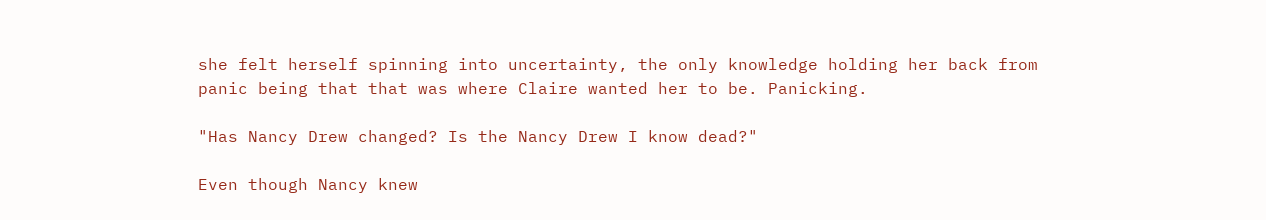she felt herself spinning into uncertainty, the only knowledge holding her back from panic being that that was where Claire wanted her to be. Panicking.

"Has Nancy Drew changed? Is the Nancy Drew I know dead?"

Even though Nancy knew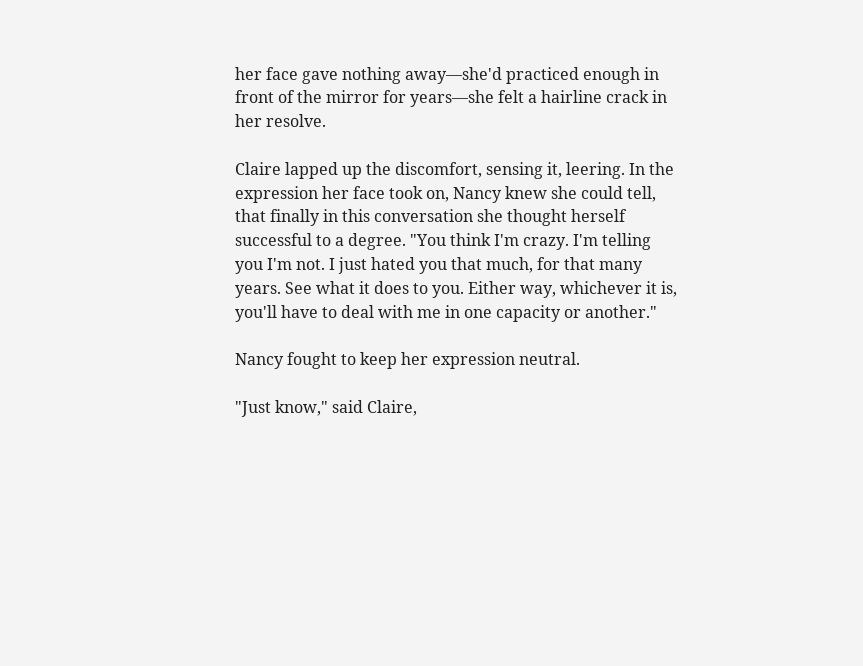her face gave nothing away—she'd practiced enough in front of the mirror for years—she felt a hairline crack in her resolve.

Claire lapped up the discomfort, sensing it, leering. In the expression her face took on, Nancy knew she could tell, that finally in this conversation she thought herself successful to a degree. "You think I'm crazy. I'm telling you I'm not. I just hated you that much, for that many years. See what it does to you. Either way, whichever it is, you'll have to deal with me in one capacity or another."

Nancy fought to keep her expression neutral.

"Just know," said Claire,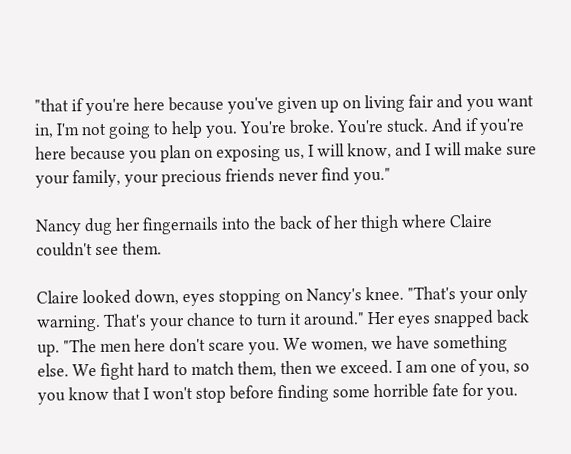"that if you're here because you've given up on living fair and you want in, I'm not going to help you. You're broke. You're stuck. And if you're here because you plan on exposing us, I will know, and I will make sure your family, your precious friends never find you."

Nancy dug her fingernails into the back of her thigh where Claire couldn't see them.

Claire looked down, eyes stopping on Nancy's knee. "That's your only warning. That's your chance to turn it around." Her eyes snapped back up. "The men here don't scare you. We women, we have something else. We fight hard to match them, then we exceed. I am one of you, so you know that I won't stop before finding some horrible fate for you.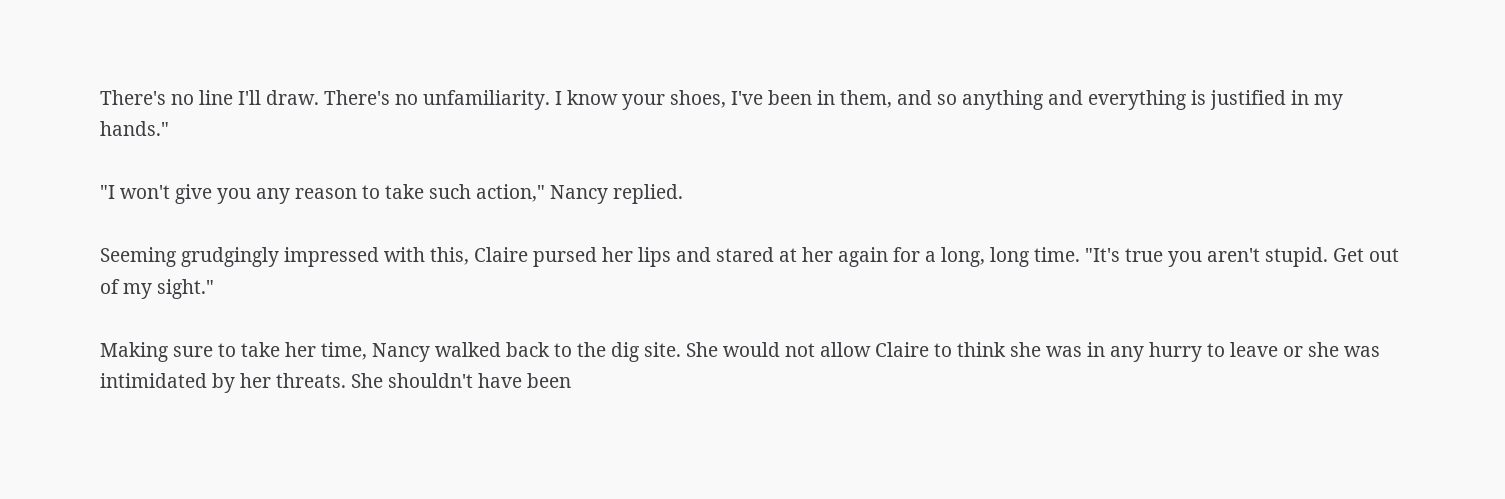There's no line I'll draw. There's no unfamiliarity. I know your shoes, I've been in them, and so anything and everything is justified in my hands."

"I won't give you any reason to take such action," Nancy replied.

Seeming grudgingly impressed with this, Claire pursed her lips and stared at her again for a long, long time. "It's true you aren't stupid. Get out of my sight."

Making sure to take her time, Nancy walked back to the dig site. She would not allow Claire to think she was in any hurry to leave or she was intimidated by her threats. She shouldn't have been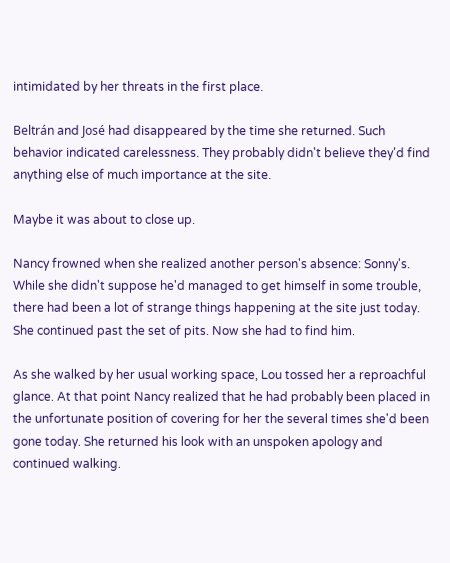intimidated by her threats in the first place.

Beltrán and José had disappeared by the time she returned. Such behavior indicated carelessness. They probably didn't believe they'd find anything else of much importance at the site.

Maybe it was about to close up.

Nancy frowned when she realized another person's absence: Sonny's. While she didn't suppose he'd managed to get himself in some trouble, there had been a lot of strange things happening at the site just today. She continued past the set of pits. Now she had to find him.

As she walked by her usual working space, Lou tossed her a reproachful glance. At that point Nancy realized that he had probably been placed in the unfortunate position of covering for her the several times she'd been gone today. She returned his look with an unspoken apology and continued walking.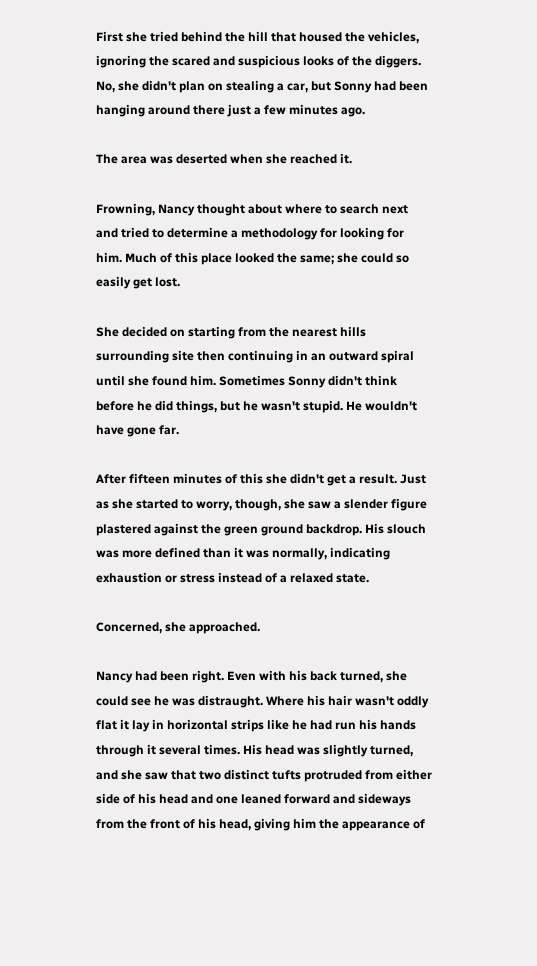First she tried behind the hill that housed the vehicles, ignoring the scared and suspicious looks of the diggers. No, she didn't plan on stealing a car, but Sonny had been hanging around there just a few minutes ago.

The area was deserted when she reached it.

Frowning, Nancy thought about where to search next and tried to determine a methodology for looking for him. Much of this place looked the same; she could so easily get lost.

She decided on starting from the nearest hills surrounding site then continuing in an outward spiral until she found him. Sometimes Sonny didn't think before he did things, but he wasn't stupid. He wouldn't have gone far.

After fifteen minutes of this she didn't get a result. Just as she started to worry, though, she saw a slender figure plastered against the green ground backdrop. His slouch was more defined than it was normally, indicating exhaustion or stress instead of a relaxed state.

Concerned, she approached.

Nancy had been right. Even with his back turned, she could see he was distraught. Where his hair wasn't oddly flat it lay in horizontal strips like he had run his hands through it several times. His head was slightly turned, and she saw that two distinct tufts protruded from either side of his head and one leaned forward and sideways from the front of his head, giving him the appearance of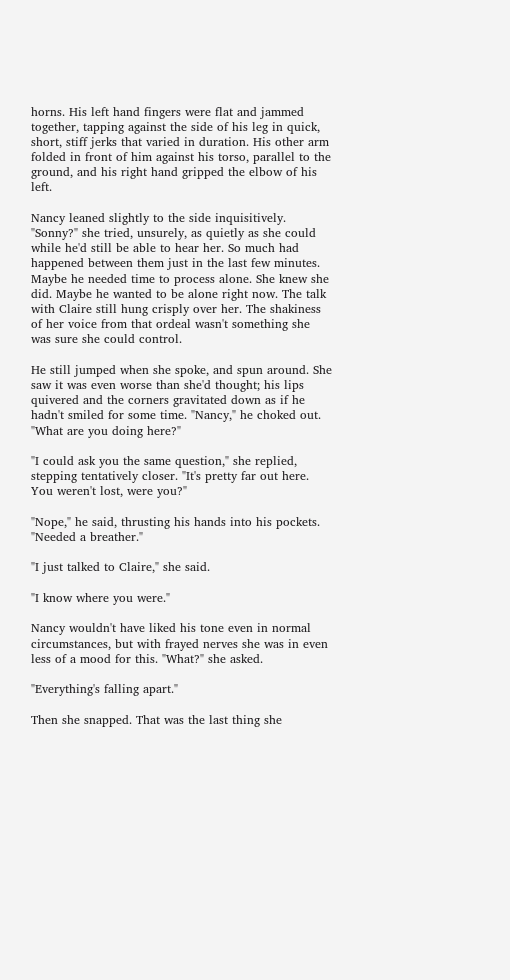horns. His left hand fingers were flat and jammed together, tapping against the side of his leg in quick, short, stiff jerks that varied in duration. His other arm folded in front of him against his torso, parallel to the ground, and his right hand gripped the elbow of his left.

Nancy leaned slightly to the side inquisitively. "Sonny?" she tried, unsurely, as quietly as she could while he'd still be able to hear her. So much had happened between them just in the last few minutes. Maybe he needed time to process alone. She knew she did. Maybe he wanted to be alone right now. The talk with Claire still hung crisply over her. The shakiness of her voice from that ordeal wasn't something she was sure she could control.

He still jumped when she spoke, and spun around. She saw it was even worse than she'd thought; his lips quivered and the corners gravitated down as if he hadn't smiled for some time. "Nancy," he choked out. "What are you doing here?"

"I could ask you the same question," she replied, stepping tentatively closer. "It's pretty far out here. You weren't lost, were you?"

"Nope," he said, thrusting his hands into his pockets. "Needed a breather."

"I just talked to Claire," she said.

"I know where you were."

Nancy wouldn't have liked his tone even in normal circumstances, but with frayed nerves she was in even less of a mood for this. "What?" she asked.

"Everything's falling apart."

Then she snapped. That was the last thing she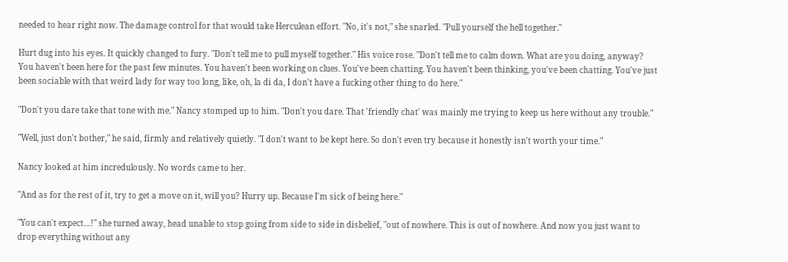needed to hear right now. The damage control for that would take Herculean effort. "No, it's not," she snarled. "Pull yourself the hell together."

Hurt dug into his eyes. It quickly changed to fury. "Don't tell me to pull myself together." His voice rose. "Don't tell me to calm down. What are you doing, anyway? You haven't been here for the past few minutes. You haven't been working on clues. You've been chatting. You haven't been thinking, you've been chatting. You've just been sociable with that weird lady for way too long, like, oh, la di da, I don't have a fucking other thing to do here."

"Don't you dare take that tone with me." Nancy stomped up to him. "Don't you dare. That 'friendly chat' was mainly me trying to keep us here without any trouble."

"Well, just don't bother," he said, firmly and relatively quietly. "I don't want to be kept here. So don't even try because it honestly isn't worth your time."

Nancy looked at him incredulously. No words came to her.

"And as for the rest of it, try to get a move on it, will you? Hurry up. Because I'm sick of being here."

"You can't expect…!" she turned away, head unable to stop going from side to side in disbelief, "out of nowhere. This is out of nowhere. And now you just want to drop everything without any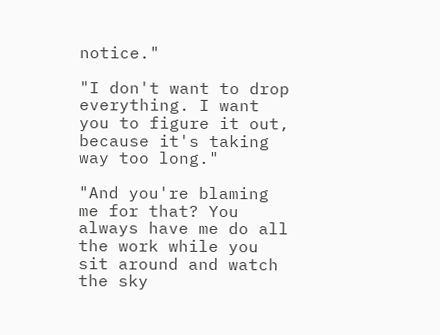notice."

"I don't want to drop everything. I want you to figure it out, because it's taking way too long."

"And you're blaming me for that? You always have me do all the work while you sit around and watch the sky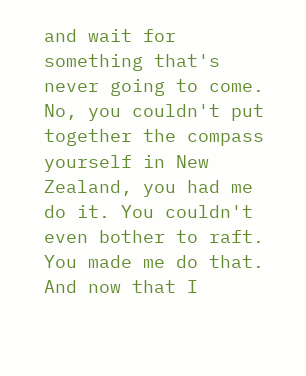and wait for something that's never going to come. No, you couldn't put together the compass yourself in New Zealand, you had me do it. You couldn't even bother to raft. You made me do that. And now that I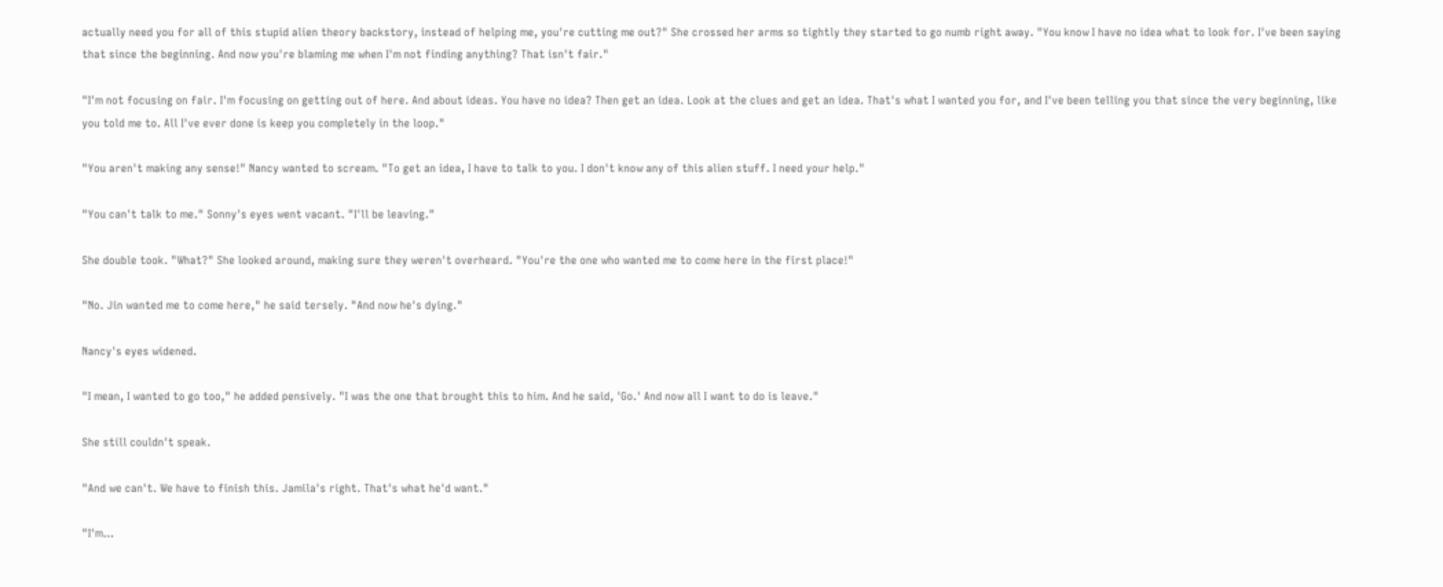actually need you for all of this stupid alien theory backstory, instead of helping me, you're cutting me out?" She crossed her arms so tightly they started to go numb right away. "You know I have no idea what to look for. I've been saying that since the beginning. And now you're blaming me when I'm not finding anything? That isn't fair."

"I'm not focusing on fair. I'm focusing on getting out of here. And about ideas. You have no idea? Then get an idea. Look at the clues and get an idea. That's what I wanted you for, and I've been telling you that since the very beginning, like you told me to. All I've ever done is keep you completely in the loop."

"You aren't making any sense!" Nancy wanted to scream. "To get an idea, I have to talk to you. I don't know any of this alien stuff. I need your help."

"You can't talk to me." Sonny's eyes went vacant. "I'll be leaving."

She double took. "What?" She looked around, making sure they weren't overheard. "You're the one who wanted me to come here in the first place!"

"No. Jin wanted me to come here," he said tersely. "And now he's dying."

Nancy's eyes widened.

"I mean, I wanted to go too," he added pensively. "I was the one that brought this to him. And he said, 'Go.' And now all I want to do is leave."

She still couldn't speak.

"And we can't. We have to finish this. Jamila's right. That's what he'd want."

"I'm…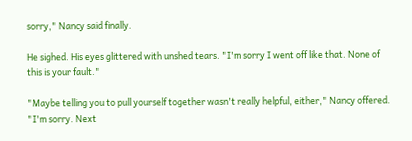sorry," Nancy said finally.

He sighed. His eyes glittered with unshed tears. "I'm sorry I went off like that. None of this is your fault."

"Maybe telling you to pull yourself together wasn't really helpful, either," Nancy offered. "I'm sorry. Next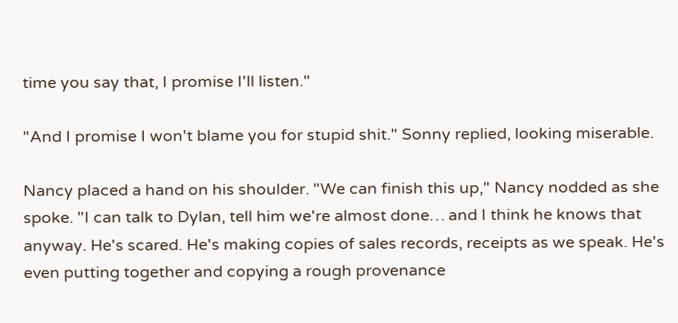time you say that, I promise I'll listen."

"And I promise I won't blame you for stupid shit." Sonny replied, looking miserable.

Nancy placed a hand on his shoulder. "We can finish this up," Nancy nodded as she spoke. "I can talk to Dylan, tell him we're almost done… and I think he knows that anyway. He's scared. He's making copies of sales records, receipts as we speak. He's even putting together and copying a rough provenance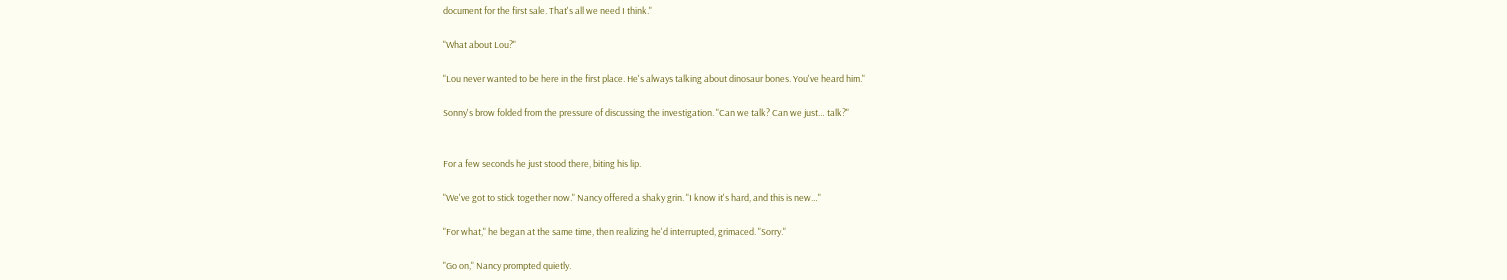document for the first sale. That's all we need I think."

"What about Lou?"

"Lou never wanted to be here in the first place. He's always talking about dinosaur bones. You've heard him."

Sonny's brow folded from the pressure of discussing the investigation. "Can we talk? Can we just… talk?"


For a few seconds he just stood there, biting his lip.

"We've got to stick together now." Nancy offered a shaky grin. "I know it's hard, and this is new…"

"For what," he began at the same time, then realizing he'd interrupted, grimaced. "Sorry."

"Go on," Nancy prompted quietly.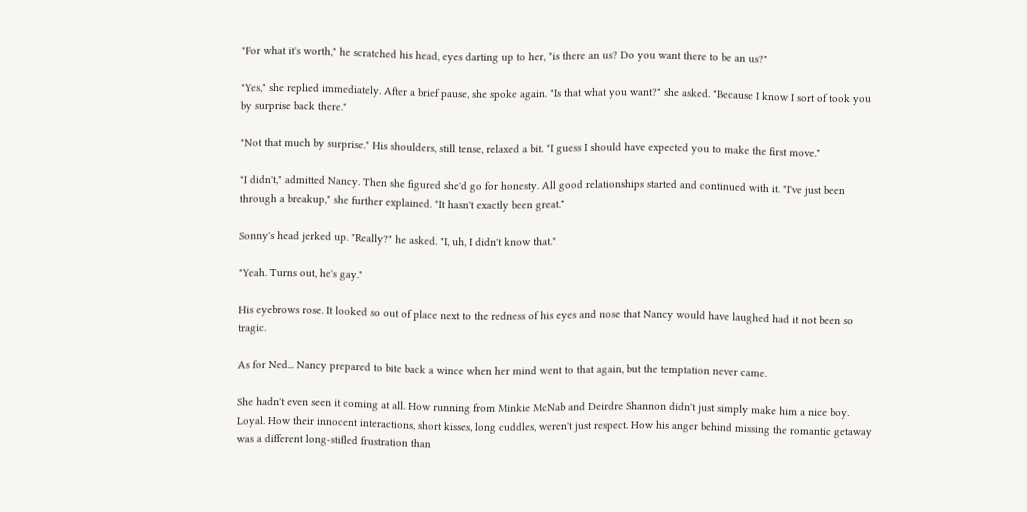"For what it's worth," he scratched his head, eyes darting up to her, "is there an us? Do you want there to be an us?"

"Yes," she replied immediately. After a brief pause, she spoke again. "Is that what you want?" she asked. "Because I know I sort of took you by surprise back there."

"Not that much by surprise." His shoulders, still tense, relaxed a bit. "I guess I should have expected you to make the first move."

"I didn't," admitted Nancy. Then she figured she'd go for honesty. All good relationships started and continued with it. "I've just been through a breakup," she further explained. "It hasn't exactly been great."

Sonny's head jerked up. "Really?" he asked. "I, uh, I didn't know that."

"Yeah. Turns out, he's gay."

His eyebrows rose. It looked so out of place next to the redness of his eyes and nose that Nancy would have laughed had it not been so tragic.

As for Ned... Nancy prepared to bite back a wince when her mind went to that again, but the temptation never came.

She hadn't even seen it coming at all. How running from Minkie McNab and Deirdre Shannon didn't just simply make him a nice boy. Loyal. How their innocent interactions, short kisses, long cuddles, weren't just respect. How his anger behind missing the romantic getaway was a different long-stifled frustration than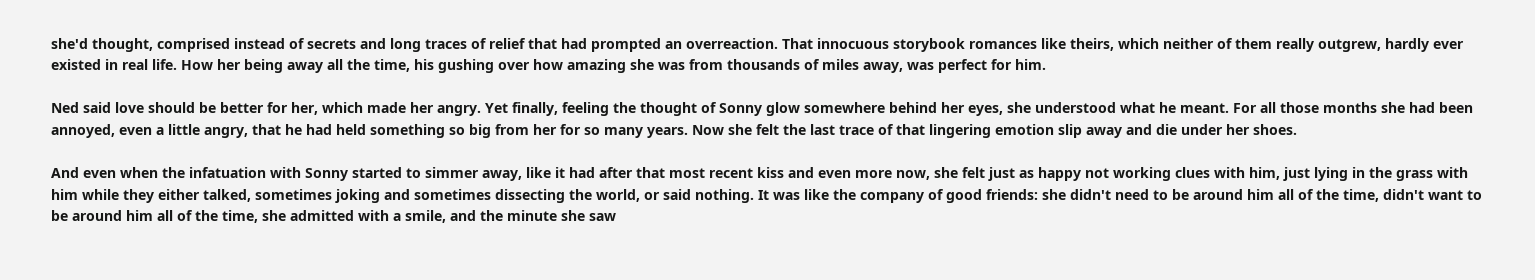she'd thought, comprised instead of secrets and long traces of relief that had prompted an overreaction. That innocuous storybook romances like theirs, which neither of them really outgrew, hardly ever existed in real life. How her being away all the time, his gushing over how amazing she was from thousands of miles away, was perfect for him.

Ned said love should be better for her, which made her angry. Yet finally, feeling the thought of Sonny glow somewhere behind her eyes, she understood what he meant. For all those months she had been annoyed, even a little angry, that he had held something so big from her for so many years. Now she felt the last trace of that lingering emotion slip away and die under her shoes.

And even when the infatuation with Sonny started to simmer away, like it had after that most recent kiss and even more now, she felt just as happy not working clues with him, just lying in the grass with him while they either talked, sometimes joking and sometimes dissecting the world, or said nothing. It was like the company of good friends: she didn't need to be around him all of the time, didn't want to be around him all of the time, she admitted with a smile, and the minute she saw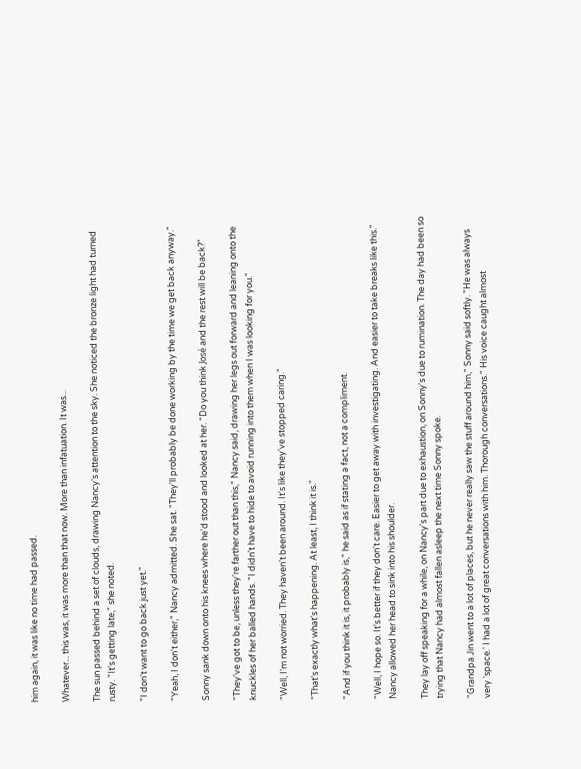him again, it was like no time had passed.

Whatever... this was, it was more than that now. More than infatuation. It was...

The sun passed behind a set of clouds, drawing Nancy's attention to the sky. She noticed the bronze light had turned rusty. "It's getting late," she noted.

"I don't want to go back just yet."

"Yeah, I don't either," Nancy admitted. She sat. "They'll probably be done working by the time we get back anyway."

Sonny sank down onto his knees where he'd stood and looked at her. "Do you think José and the rest will be back?"

"They've got to be, unless they're farther out than this," Nancy said, drawing her legs out forward and leaning onto the knuckles of her balled hands. "I didn't have to hide to avoid running into them when I was looking for you."

"Well, I'm not worried. They haven't been around. It's like they've stopped caring."

"That's exactly what's happening. At least, I think it is."

"And if you think it is, it probably is," he said as if stating a fact, not a compliment.

"Well, I hope so. It's better if they don't care. Easier to get away with investigating. And easier to take breaks like this." Nancy allowed her head to sink into his shoulder.

They lay off speaking for a while, on Nancy's part due to exhaustion, on Sonny's due to rumination. The day had been so trying that Nancy had almost fallen asleep the next time Sonny spoke.

"Grandpa Jin went to a lot of places, but he never really saw the stuff around him," Sonny said softly. "He was always very 'space.' I had a lot of great conversations with him. Thorough conversations." His voice caught almost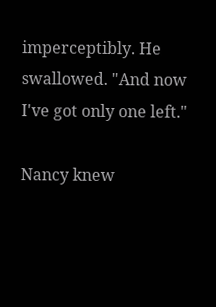imperceptibly. He swallowed. "And now I've got only one left."

Nancy knew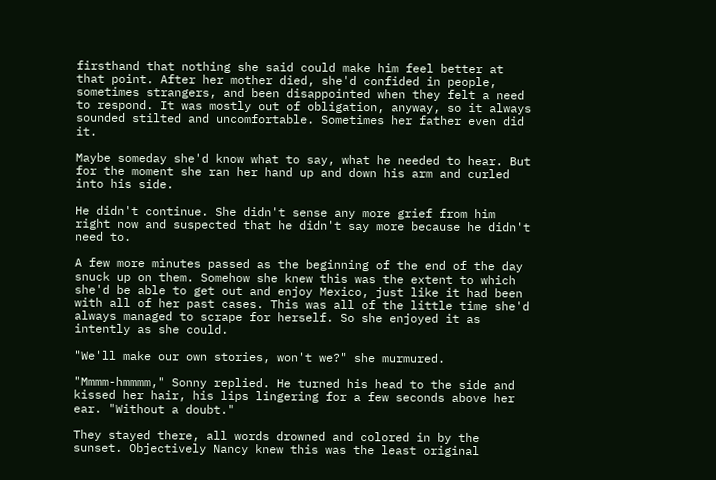firsthand that nothing she said could make him feel better at that point. After her mother died, she'd confided in people, sometimes strangers, and been disappointed when they felt a need to respond. It was mostly out of obligation, anyway, so it always sounded stilted and uncomfortable. Sometimes her father even did it.

Maybe someday she'd know what to say, what he needed to hear. But for the moment she ran her hand up and down his arm and curled into his side.

He didn't continue. She didn't sense any more grief from him right now and suspected that he didn't say more because he didn't need to.

A few more minutes passed as the beginning of the end of the day snuck up on them. Somehow she knew this was the extent to which she'd be able to get out and enjoy Mexico, just like it had been with all of her past cases. This was all of the little time she'd always managed to scrape for herself. So she enjoyed it as intently as she could.

"We'll make our own stories, won't we?" she murmured.

"Mmmm-hmmmm," Sonny replied. He turned his head to the side and kissed her hair, his lips lingering for a few seconds above her ear. "Without a doubt."

They stayed there, all words drowned and colored in by the sunset. Objectively Nancy knew this was the least original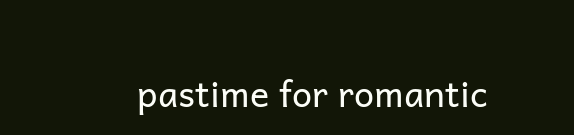pastime for romantic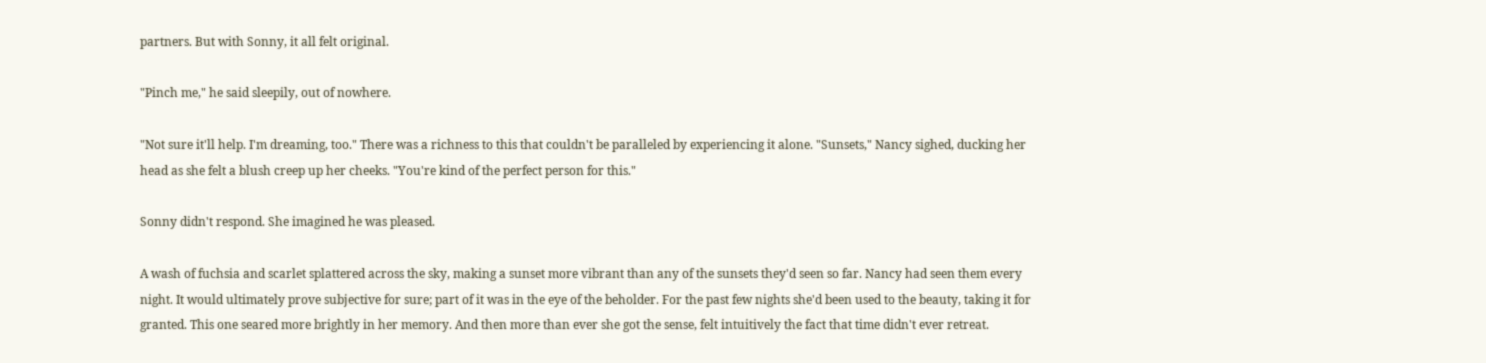partners. But with Sonny, it all felt original.

"Pinch me," he said sleepily, out of nowhere.

"Not sure it'll help. I'm dreaming, too." There was a richness to this that couldn't be paralleled by experiencing it alone. "Sunsets," Nancy sighed, ducking her head as she felt a blush creep up her cheeks. "You're kind of the perfect person for this."

Sonny didn't respond. She imagined he was pleased.

A wash of fuchsia and scarlet splattered across the sky, making a sunset more vibrant than any of the sunsets they'd seen so far. Nancy had seen them every night. It would ultimately prove subjective for sure; part of it was in the eye of the beholder. For the past few nights she'd been used to the beauty, taking it for granted. This one seared more brightly in her memory. And then more than ever she got the sense, felt intuitively the fact that time didn't ever retreat.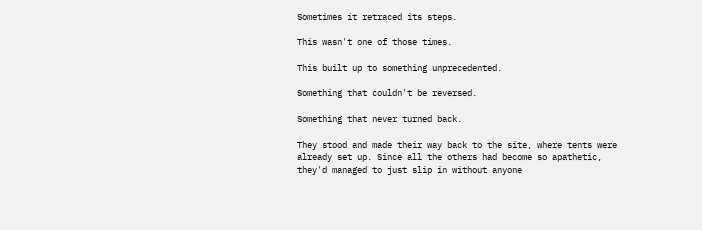Sometimes it retraced its steps.

This wasn't one of those times.

This built up to something unprecedented.

Something that couldn't be reversed.

Something that never turned back.

They stood and made their way back to the site, where tents were already set up. Since all the others had become so apathetic, they'd managed to just slip in without anyone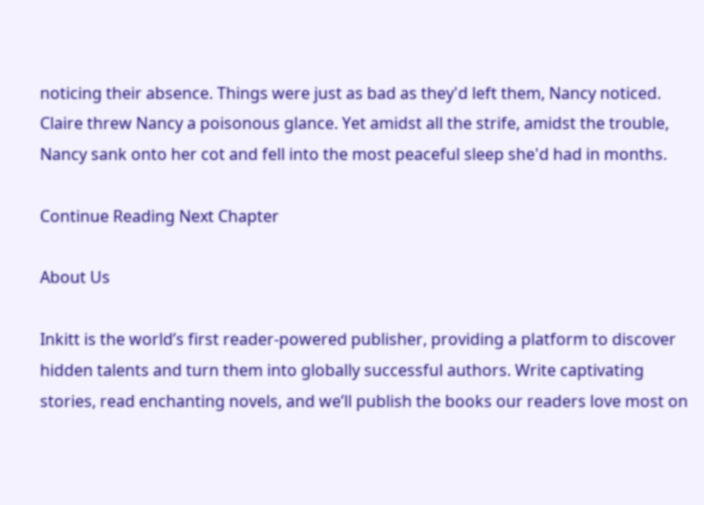noticing their absence. Things were just as bad as they'd left them, Nancy noticed. Claire threw Nancy a poisonous glance. Yet amidst all the strife, amidst the trouble, Nancy sank onto her cot and fell into the most peaceful sleep she'd had in months.

Continue Reading Next Chapter

About Us

Inkitt is the world’s first reader-powered publisher, providing a platform to discover hidden talents and turn them into globally successful authors. Write captivating stories, read enchanting novels, and we’ll publish the books our readers love most on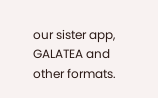our sister app, GALATEA and other formats.